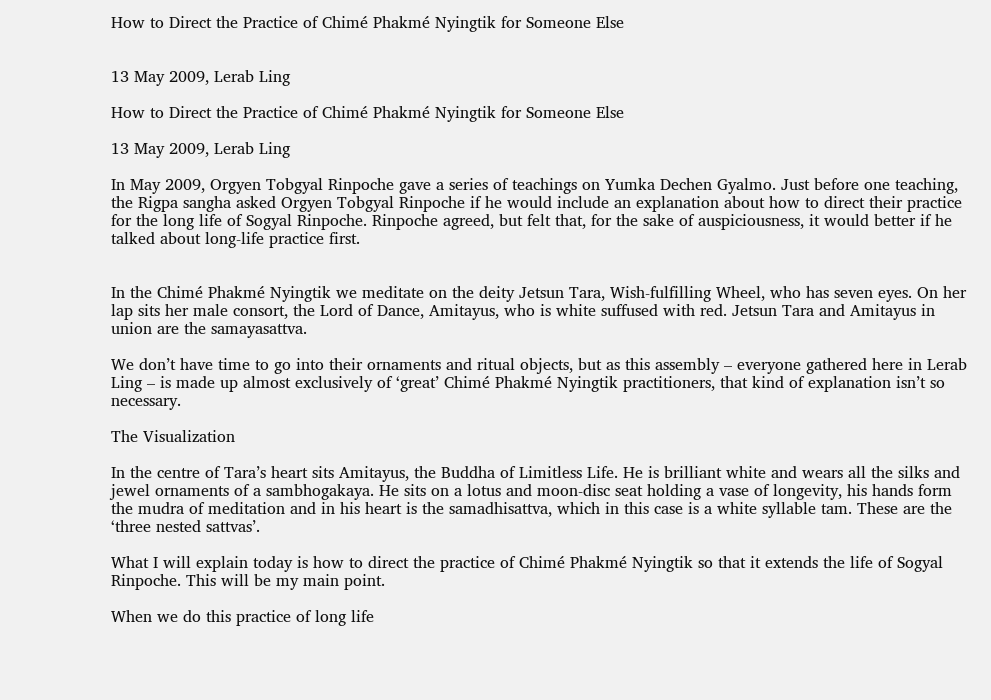How to Direct the Practice of Chimé Phakmé Nyingtik for Someone Else


13 May 2009, Lerab Ling

How to Direct the Practice of Chimé Phakmé Nyingtik for Someone Else

13 May 2009, Lerab Ling

In May 2009, Orgyen Tobgyal Rinpoche gave a series of teachings on Yumka Dechen Gyalmo. Just before one teaching, the Rigpa sangha asked Orgyen Tobgyal Rinpoche if he would include an explanation about how to direct their practice for the long life of Sogyal Rinpoche. Rinpoche agreed, but felt that, for the sake of auspiciousness, it would better if he talked about long-life practice first.


In the Chimé Phakmé Nyingtik we meditate on the deity Jetsun Tara, Wish-fulfilling Wheel, who has seven eyes. On her lap sits her male consort, the Lord of Dance, Amitayus, who is white suffused with red. Jetsun Tara and Amitayus in union are the samayasattva.

We don’t have time to go into their ornaments and ritual objects, but as this assembly – everyone gathered here in Lerab Ling – is made up almost exclusively of ‘great’ Chimé Phakmé Nyingtik practitioners, that kind of explanation isn’t so necessary.

The Visualization

In the centre of Tara’s heart sits Amitayus, the Buddha of Limitless Life. He is brilliant white and wears all the silks and jewel ornaments of a sambhogakaya. He sits on a lotus and moon-disc seat holding a vase of longevity, his hands form the mudra of meditation and in his heart is the samadhisattva, which in this case is a white syllable tam. These are the ‘three nested sattvas’.

What I will explain today is how to direct the practice of Chimé Phakmé Nyingtik so that it extends the life of Sogyal Rinpoche. This will be my main point.

When we do this practice of long life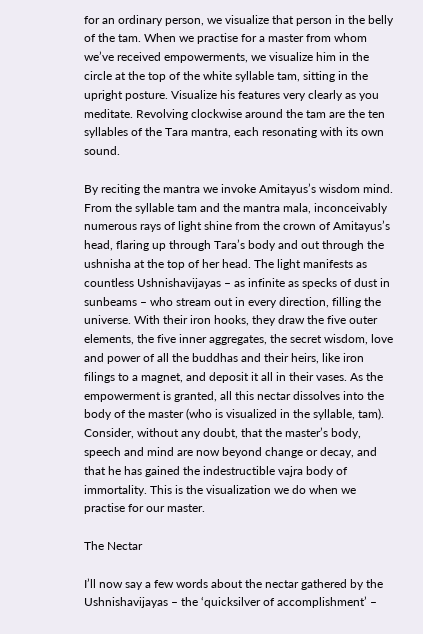for an ordinary person, we visualize that person in the belly of the tam. When we practise for a master from whom we’ve received empowerments, we visualize him in the circle at the top of the white syllable tam, sitting in the upright posture. Visualize his features very clearly as you meditate. Revolving clockwise around the tam are the ten syllables of the Tara mantra, each resonating with its own sound.

By reciting the mantra we invoke Amitayus’s wisdom mind. From the syllable tam and the mantra mala, inconceivably numerous rays of light shine from the crown of Amitayus’s head, flaring up through Tara’s body and out through the ushnisha at the top of her head. The light manifests as countless Ushnishavijayas – as infinite as specks of dust in sunbeams – who stream out in every direction, filling the universe. With their iron hooks, they draw the five outer elements, the five inner aggregates, the secret wisdom, love and power of all the buddhas and their heirs, like iron filings to a magnet, and deposit it all in their vases. As the empowerment is granted, all this nectar dissolves into the body of the master (who is visualized in the syllable, tam). Consider, without any doubt, that the master’s body, speech and mind are now beyond change or decay, and that he has gained the indestructible vajra body of immortality. This is the visualization we do when we practise for our master.

The Nectar

I’ll now say a few words about the nectar gathered by the Ushnishavijayas – the ‘quicksilver of accomplishment’ –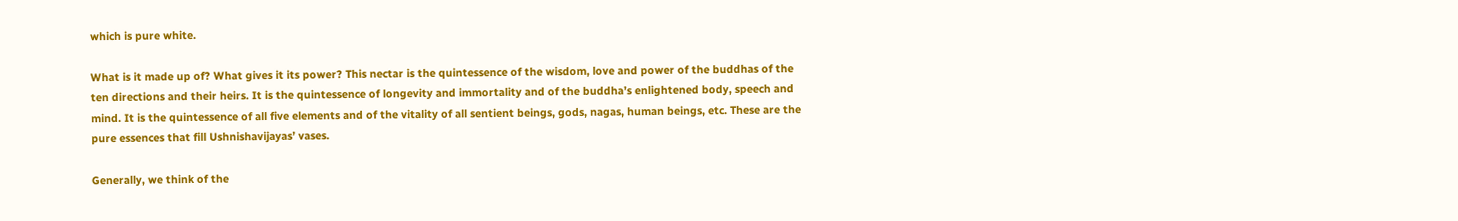which is pure white.

What is it made up of? What gives it its power? This nectar is the quintessence of the wisdom, love and power of the buddhas of the ten directions and their heirs. It is the quintessence of longevity and immortality and of the buddha’s enlightened body, speech and mind. It is the quintessence of all five elements and of the vitality of all sentient beings, gods, nagas, human beings, etc. These are the pure essences that fill Ushnishavijayas’ vases.

Generally, we think of the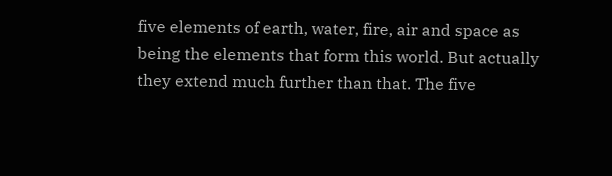five elements of earth, water, fire, air and space as being the elements that form this world. But actually they extend much further than that. The five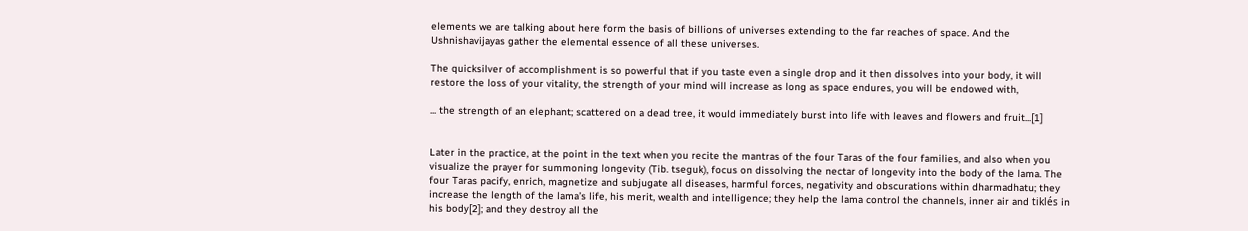elements we are talking about here form the basis of billions of universes extending to the far reaches of space. And the Ushnishavijayas gather the elemental essence of all these universes.

The quicksilver of accomplishment is so powerful that if you taste even a single drop and it then dissolves into your body, it will restore the loss of your vitality, the strength of your mind will increase as long as space endures, you will be endowed with,

... the strength of an elephant; scattered on a dead tree, it would immediately burst into life with leaves and flowers and fruit...[1]


Later in the practice, at the point in the text when you recite the mantras of the four Taras of the four families, and also when you visualize the prayer for summoning longevity (Tib. tseguk), focus on dissolving the nectar of longevity into the body of the lama. The four Taras pacify, enrich, magnetize and subjugate all diseases, harmful forces, negativity and obscurations within dharmadhatu; they increase the length of the lama’s life, his merit, wealth and intelligence; they help the lama control the channels, inner air and tiklés in his body[2]; and they destroy all the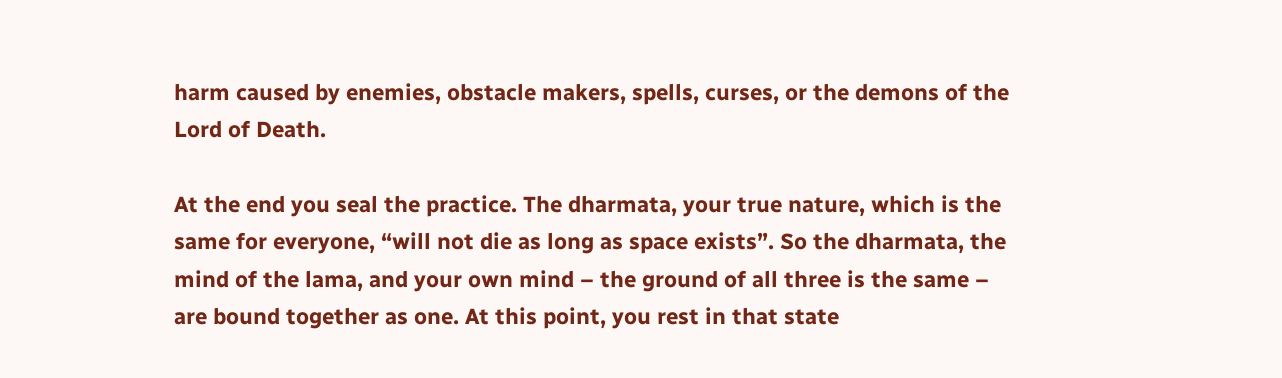harm caused by enemies, obstacle makers, spells, curses, or the demons of the Lord of Death.

At the end you seal the practice. The dharmata, your true nature, which is the same for everyone, “will not die as long as space exists”. So the dharmata, the mind of the lama, and your own mind – the ground of all three is the same – are bound together as one. At this point, you rest in that state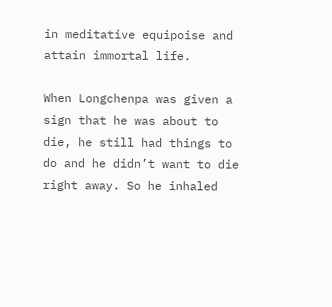in meditative equipoise and attain immortal life.

When Longchenpa was given a sign that he was about to die, he still had things to do and he didn’t want to die right away. So he inhaled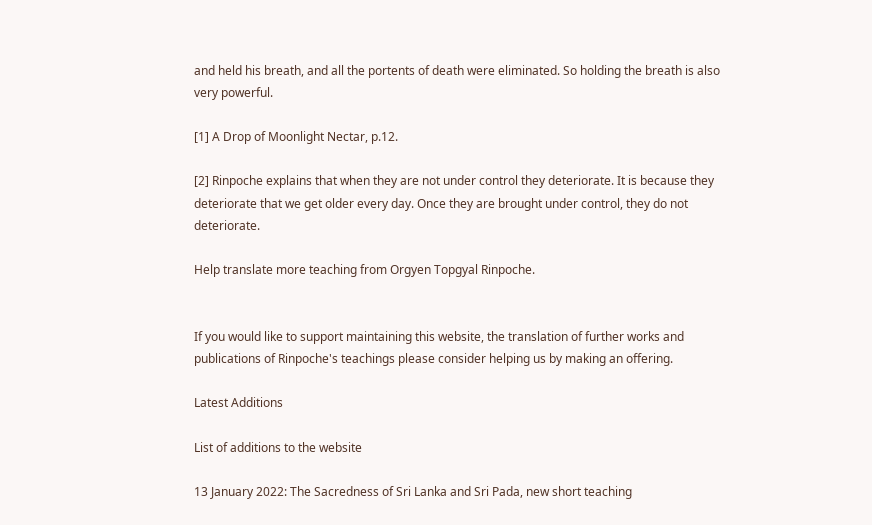and held his breath, and all the portents of death were eliminated. So holding the breath is also very powerful.

[1] A Drop of Moonlight Nectar, p.12.

[2] Rinpoche explains that when they are not under control they deteriorate. It is because they deteriorate that we get older every day. Once they are brought under control, they do not deteriorate.

Help translate more teaching from Orgyen Topgyal Rinpoche.


If you would like to support maintaining this website, the translation of further works and publications of Rinpoche's teachings please consider helping us by making an offering.

Latest Additions

List of additions to the website

13 January 2022: The Sacredness of Sri Lanka and Sri Pada, new short teaching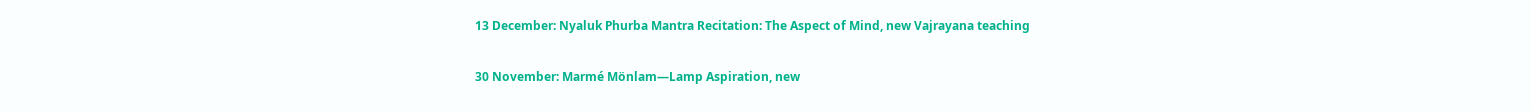13 December: Nyaluk Phurba Mantra Recitation: The Aspect of Mind, new Vajrayana teaching

30 November: Marmé Mönlam—Lamp Aspiration, new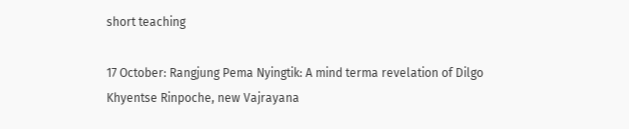short teaching

17 October: Rangjung Pema Nyingtik: A mind terma revelation of Dilgo Khyentse Rinpoche, new Vajrayana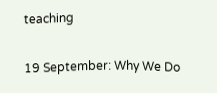teaching

19 September: Why We Do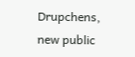Drupchens, new public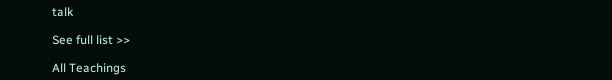talk

See full list >>

All Teachings